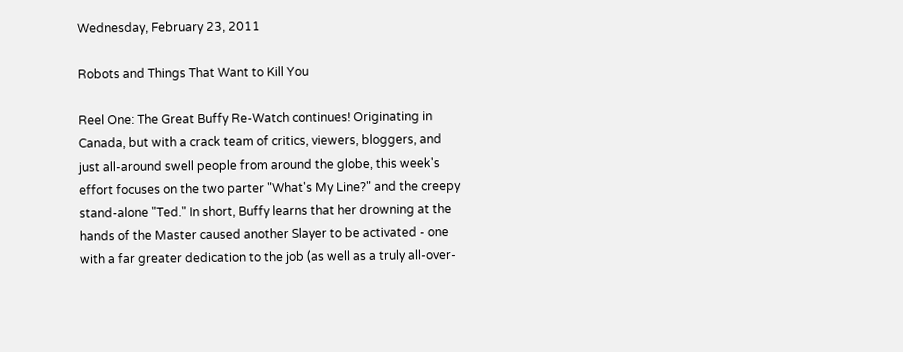Wednesday, February 23, 2011

Robots and Things That Want to Kill You

Reel One: The Great Buffy Re-Watch continues! Originating in Canada, but with a crack team of critics, viewers, bloggers, and just all-around swell people from around the globe, this week's effort focuses on the two parter "What's My Line?" and the creepy stand-alone "Ted." In short, Buffy learns that her drowning at the hands of the Master caused another Slayer to be activated - one with a far greater dedication to the job (as well as a truly all-over-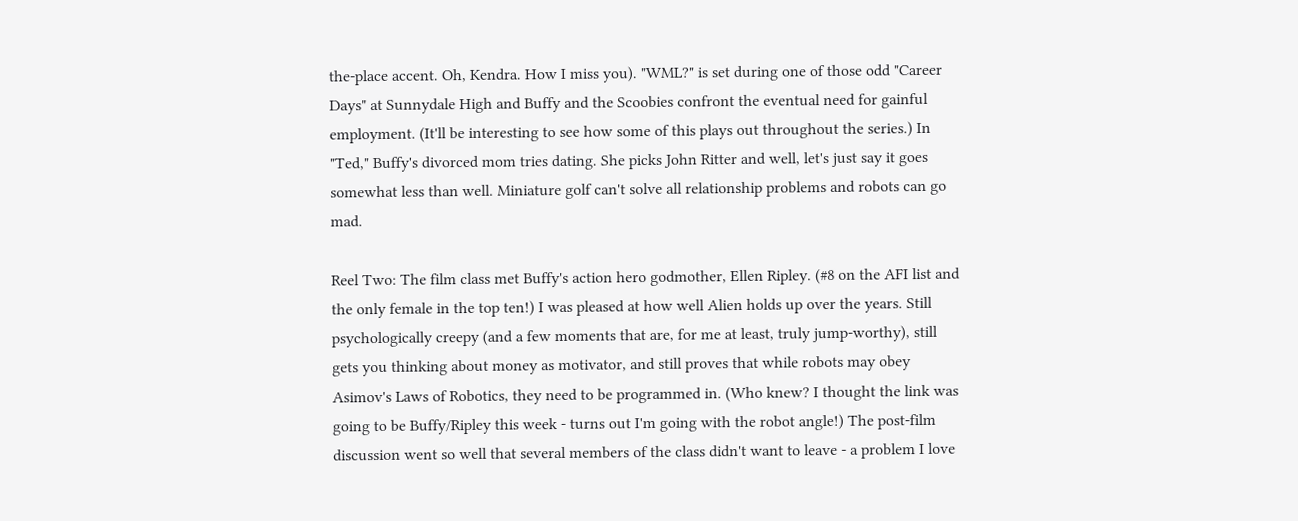the-place accent. Oh, Kendra. How I miss you). "WML?" is set during one of those odd "Career Days" at Sunnydale High and Buffy and the Scoobies confront the eventual need for gainful employment. (It'll be interesting to see how some of this plays out throughout the series.) In "Ted," Buffy's divorced mom tries dating. She picks John Ritter and well, let's just say it goes somewhat less than well. Miniature golf can't solve all relationship problems and robots can go mad.

Reel Two: The film class met Buffy's action hero godmother, Ellen Ripley. (#8 on the AFI list and the only female in the top ten!) I was pleased at how well Alien holds up over the years. Still psychologically creepy (and a few moments that are, for me at least, truly jump-worthy), still gets you thinking about money as motivator, and still proves that while robots may obey Asimov's Laws of Robotics, they need to be programmed in. (Who knew? I thought the link was going to be Buffy/Ripley this week - turns out I'm going with the robot angle!) The post-film discussion went so well that several members of the class didn't want to leave - a problem I love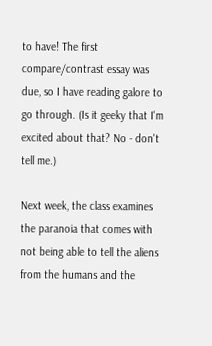to have! The first compare/contrast essay was due, so I have reading galore to go through. (Is it geeky that I'm excited about that? No - don't tell me.)

Next week, the class examines the paranoia that comes with not being able to tell the aliens from the humans and the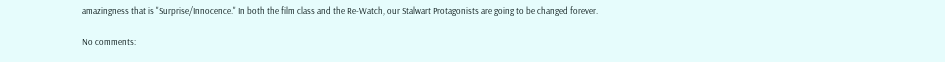amazingness that is "Surprise/Innocence." In both the film class and the Re-Watch, our Stalwart Protagonists are going to be changed forever.

No comments: